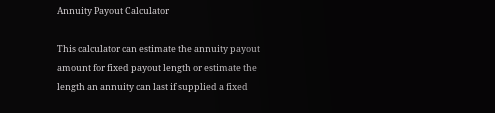Annuity Payout Calculator

This calculator can estimate the annuity payout amount for fixed payout length or estimate the length an annuity can last if supplied a fixed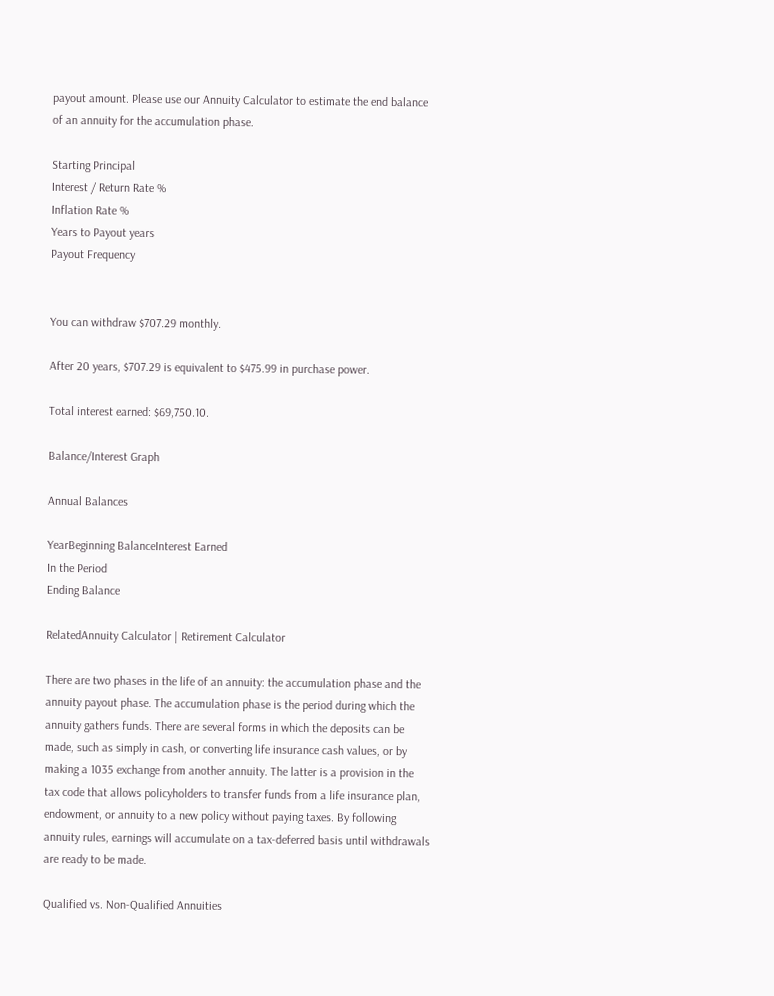payout amount. Please use our Annuity Calculator to estimate the end balance of an annuity for the accumulation phase.

Starting Principal
Interest / Return Rate %
Inflation Rate %
Years to Payout years
Payout Frequency


You can withdraw $707.29 monthly.

After 20 years, $707.29 is equivalent to $475.99 in purchase power.

Total interest earned: $69,750.10.

Balance/Interest Graph

Annual Balances

YearBeginning BalanceInterest Earned
In the Period
Ending Balance

RelatedAnnuity Calculator | Retirement Calculator

There are two phases in the life of an annuity: the accumulation phase and the annuity payout phase. The accumulation phase is the period during which the annuity gathers funds. There are several forms in which the deposits can be made, such as simply in cash, or converting life insurance cash values, or by making a 1035 exchange from another annuity. The latter is a provision in the tax code that allows policyholders to transfer funds from a life insurance plan, endowment, or annuity to a new policy without paying taxes. By following annuity rules, earnings will accumulate on a tax-deferred basis until withdrawals are ready to be made.

Qualified vs. Non-Qualified Annuities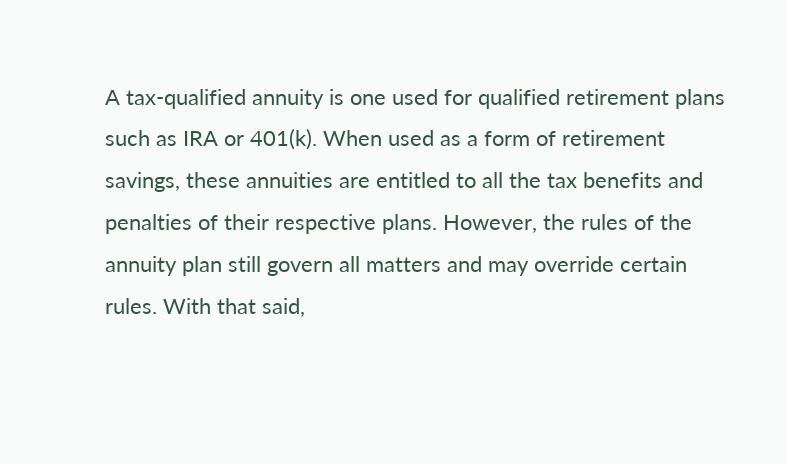A tax-qualified annuity is one used for qualified retirement plans such as IRA or 401(k). When used as a form of retirement savings, these annuities are entitled to all the tax benefits and penalties of their respective plans. However, the rules of the annuity plan still govern all matters and may override certain rules. With that said,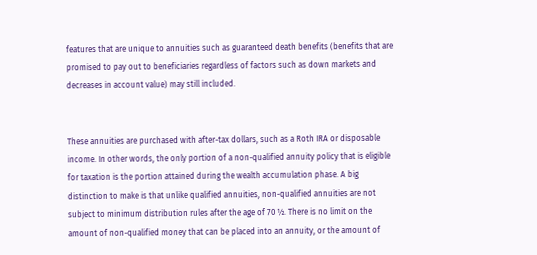features that are unique to annuities such as guaranteed death benefits (benefits that are promised to pay out to beneficiaries regardless of factors such as down markets and decreases in account value) may still included.


These annuities are purchased with after-tax dollars, such as a Roth IRA or disposable income. In other words, the only portion of a non-qualified annuity policy that is eligible for taxation is the portion attained during the wealth accumulation phase. A big distinction to make is that unlike qualified annuities, non-qualified annuities are not subject to minimum distribution rules after the age of 70 ½. There is no limit on the amount of non-qualified money that can be placed into an annuity, or the amount of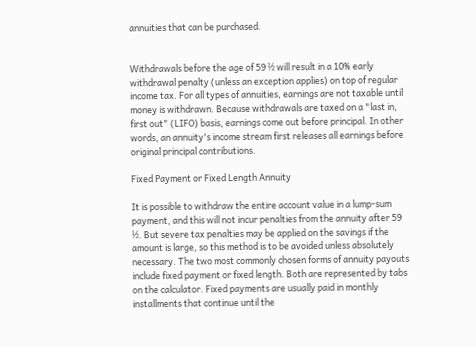annuities that can be purchased.


Withdrawals before the age of 59 ½ will result in a 10% early withdrawal penalty (unless an exception applies) on top of regular income tax. For all types of annuities, earnings are not taxable until money is withdrawn. Because withdrawals are taxed on a "last in, first out" (LIFO) basis, earnings come out before principal. In other words, an annuity's income stream first releases all earnings before original principal contributions.

Fixed Payment or Fixed Length Annuity

It is possible to withdraw the entire account value in a lump-sum payment, and this will not incur penalties from the annuity after 59 ½. But severe tax penalties may be applied on the savings if the amount is large, so this method is to be avoided unless absolutely necessary. The two most commonly chosen forms of annuity payouts include fixed payment or fixed length. Both are represented by tabs on the calculator. Fixed payments are usually paid in monthly installments that continue until the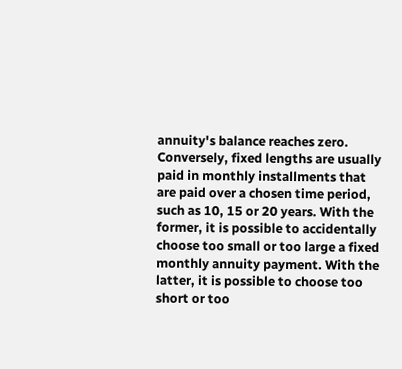annuity's balance reaches zero. Conversely, fixed lengths are usually paid in monthly installments that are paid over a chosen time period, such as 10, 15 or 20 years. With the former, it is possible to accidentally choose too small or too large a fixed monthly annuity payment. With the latter, it is possible to choose too short or too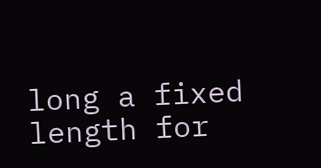long a fixed length for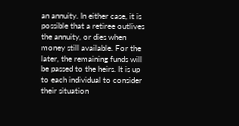an annuity. In either case, it is possible that a retiree outlives the annuity, or dies when money still available. For the later, the remaining funds will be passed to the heirs. It is up to each individual to consider their situation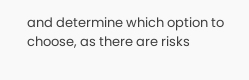and determine which option to choose, as there are risks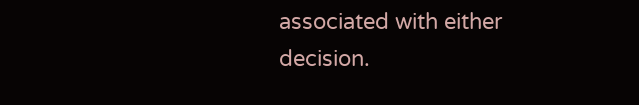associated with either decision.